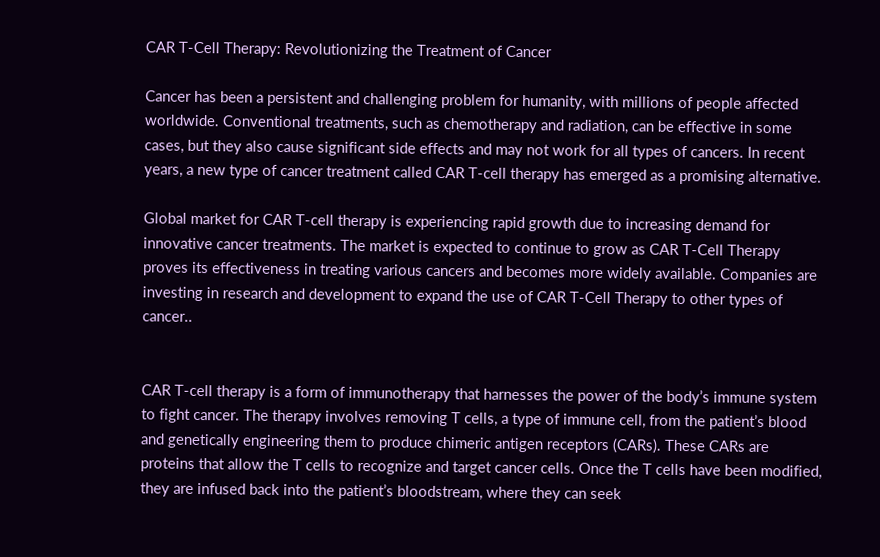CAR T-Cell Therapy: Revolutionizing the Treatment of Cancer

Cancer has been a persistent and challenging problem for humanity, with millions of people affected worldwide. Conventional treatments, such as chemotherapy and radiation, can be effective in some cases, but they also cause significant side effects and may not work for all types of cancers. In recent years, a new type of cancer treatment called CAR T-cell therapy has emerged as a promising alternative.

Global market for CAR T-cell therapy is experiencing rapid growth due to increasing demand for innovative cancer treatments. The market is expected to continue to grow as CAR T-Cell Therapy proves its effectiveness in treating various cancers and becomes more widely available. Companies are investing in research and development to expand the use of CAR T-Cell Therapy to other types of cancer..


CAR T-cell therapy is a form of immunotherapy that harnesses the power of the body’s immune system to fight cancer. The therapy involves removing T cells, a type of immune cell, from the patient’s blood and genetically engineering them to produce chimeric antigen receptors (CARs). These CARs are proteins that allow the T cells to recognize and target cancer cells. Once the T cells have been modified, they are infused back into the patient’s bloodstream, where they can seek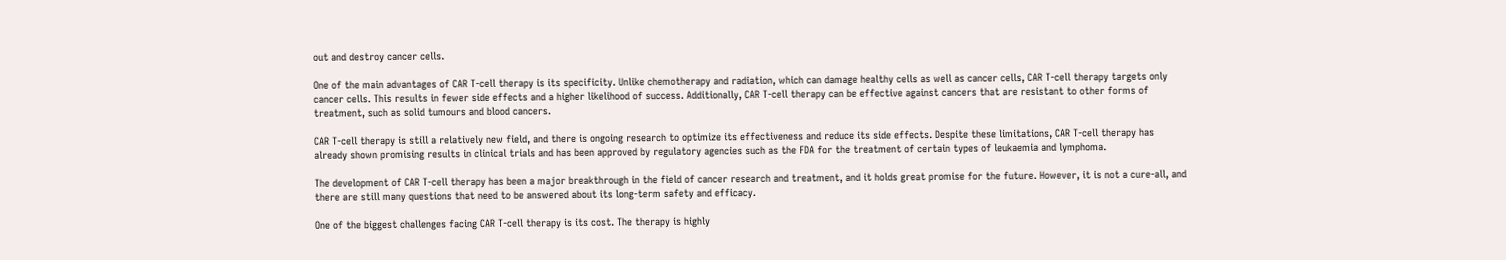out and destroy cancer cells.

One of the main advantages of CAR T-cell therapy is its specificity. Unlike chemotherapy and radiation, which can damage healthy cells as well as cancer cells, CAR T-cell therapy targets only cancer cells. This results in fewer side effects and a higher likelihood of success. Additionally, CAR T-cell therapy can be effective against cancers that are resistant to other forms of treatment, such as solid tumours and blood cancers.

CAR T-cell therapy is still a relatively new field, and there is ongoing research to optimize its effectiveness and reduce its side effects. Despite these limitations, CAR T-cell therapy has already shown promising results in clinical trials and has been approved by regulatory agencies such as the FDA for the treatment of certain types of leukaemia and lymphoma.

The development of CAR T-cell therapy has been a major breakthrough in the field of cancer research and treatment, and it holds great promise for the future. However, it is not a cure-all, and there are still many questions that need to be answered about its long-term safety and efficacy.

One of the biggest challenges facing CAR T-cell therapy is its cost. The therapy is highly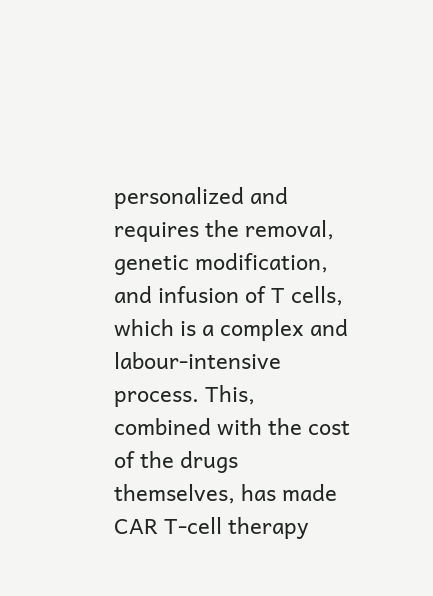personalized and requires the removal, genetic modification, and infusion of T cells, which is a complex and labour-intensive process. This, combined with the cost of the drugs themselves, has made CAR T-cell therapy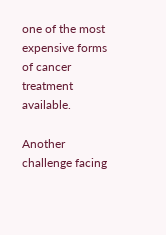one of the most expensive forms of cancer treatment available.

Another challenge facing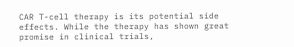CAR T-cell therapy is its potential side effects. While the therapy has shown great promise in clinical trials,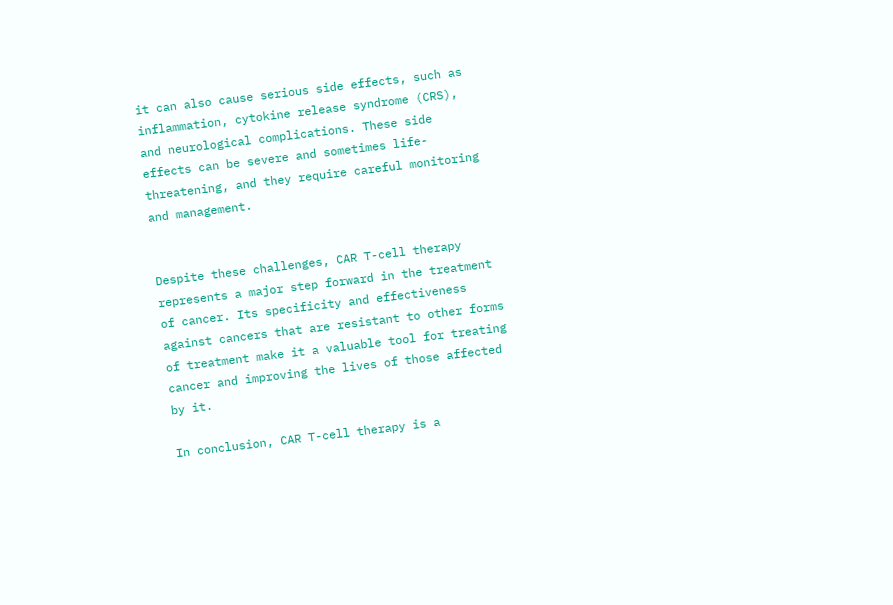it can also cause serious side effects, such as inflammation, cytokine release syndrome (CRS), and neurological complications. These side effects can be severe and sometimes life-threatening, and they require careful monitoring and management.


Despite these challenges, CAR T-cell therapy represents a major step forward in the treatment of cancer. Its specificity and effectiveness against cancers that are resistant to other forms of treatment make it a valuable tool for treating cancer and improving the lives of those affected by it.

In conclusion, CAR T-cell therapy is a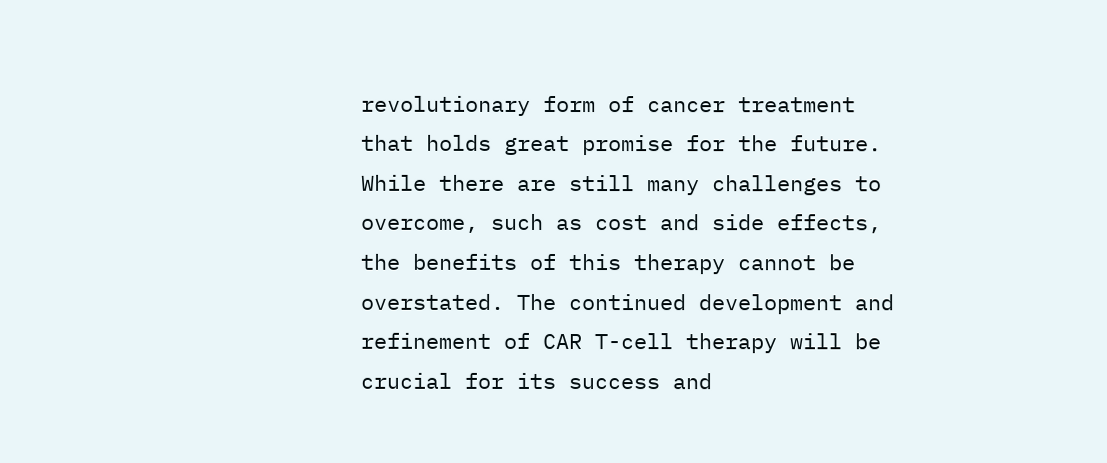revolutionary form of cancer treatment that holds great promise for the future. While there are still many challenges to overcome, such as cost and side effects, the benefits of this therapy cannot be overstated. The continued development and refinement of CAR T-cell therapy will be crucial for its success and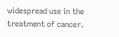widespread use in the treatment of cancer.